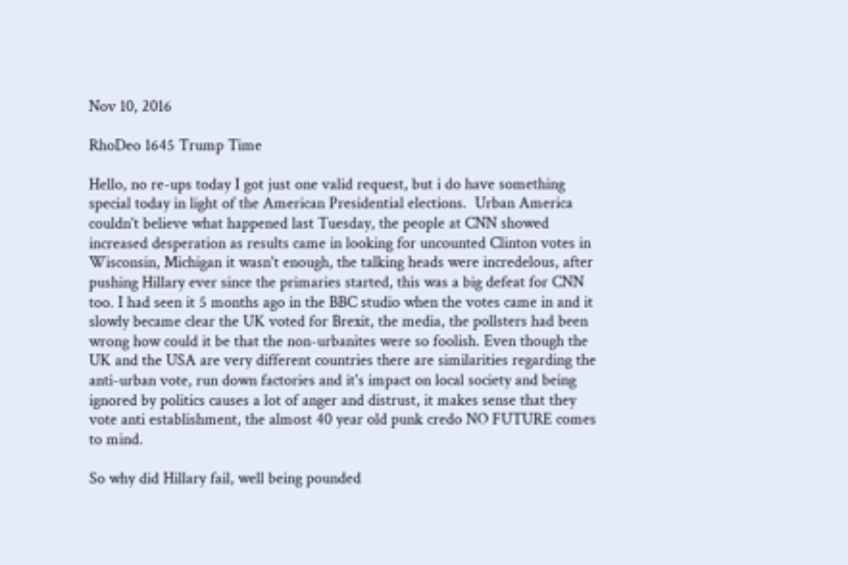Nov 10, 2016

RhoDeo 1645 Trump Time

Hello, no re-ups today I got just one valid request, but i do have something special today in light of the American Presidential elections.  Urban America couldn't believe what happened last Tuesday, the people at CNN showed increased desperation as results came in looking for uncounted Clinton votes in Wisconsin, Michigan it wasn't enough, the talking heads were incredelous, after pushing Hillary ever since the primaries started, this was a big defeat for CNN too. I had seen it 5 months ago in the BBC studio when the votes came in and it slowly became clear the UK voted for Brexit, the media, the pollsters had been wrong how could it be that the non-urbanites were so foolish. Even though the UK and the USA are very different countries there are similarities regarding the anti-urban vote, run down factories and it's impact on local society and being ignored by politics causes a lot of anger and distrust, it makes sense that they vote anti establishment, the almost 40 year old punk credo NO FUTURE comes to mind.

So why did Hillary fail, well being pounded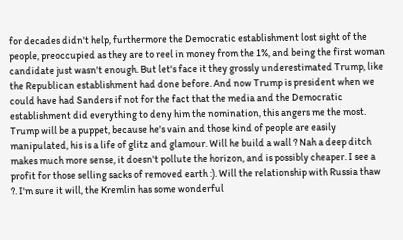for decades didn't help, furthermore the Democratic establishment lost sight of the people, preoccupied as they are to reel in money from the 1%, and being the first woman candidate just wasn't enough. But let's face it they grossly underestimated Trump, like the Republican establishment had done before. And now Trump is president when we could have had Sanders if not for the fact that the media and the Democratic establishment did everything to deny him the nomination, this angers me the most. Trump will be a puppet, because he's vain and those kind of people are easily manipulated, his is a life of glitz and glamour. Will he build a wall ? Nah a deep ditch makes much more sense, it doesn't pollute the horizon, and is possibly cheaper. I see a profit for those selling sacks of removed earth :). Will the relationship with Russia thaw ?. I'm sure it will, the Kremlin has some wonderful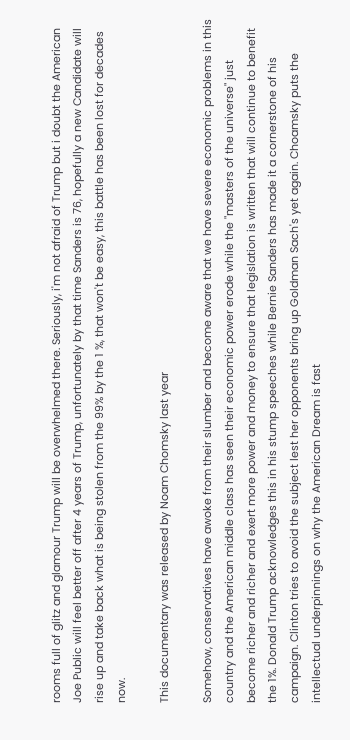rooms full of glitz and glamour Trump will be overwhelmed there. Seriously, i'm not afraid of Trump but i doubt the American Joe Public will feel better off after 4 years of Trump, unfortunately by that time Sanders is 76, hopefully a new Candidate will rise up and take back what is being stolen from the 99% by the 1 %, that won't be easy, this battle has been lost for decades now.

This documentary was released by Noam Chomsky last year

Somehow, conservatives have awoke from their slumber and become aware that we have severe economic problems in this country and the American middle class has seen their economic power erode while the "masters of the universe" just become richer and richer and exert more power and money to ensure that legislation is written that will continue to benefit the 1%. Donald Trump acknowledges this in his stump speeches while Bernie Sanders has made it a cornerstone of his campaign. Clinton tries to avoid the subject lest her opponents bring up Goldman Sach's yet again. Choamsky puts the intellectual underpinnings on why the American Dream is fast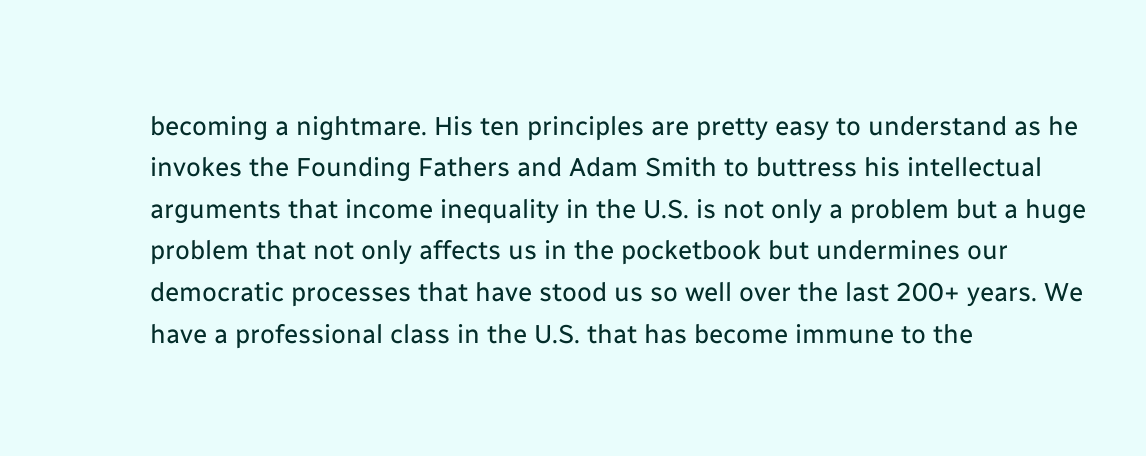becoming a nightmare. His ten principles are pretty easy to understand as he invokes the Founding Fathers and Adam Smith to buttress his intellectual arguments that income inequality in the U.S. is not only a problem but a huge problem that not only affects us in the pocketbook but undermines our democratic processes that have stood us so well over the last 200+ years. We have a professional class in the U.S. that has become immune to the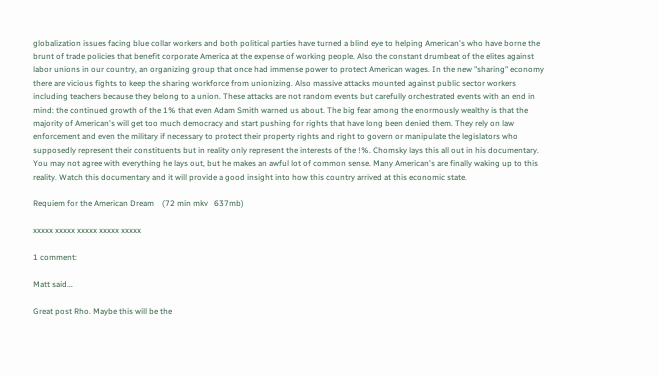globalization issues facing blue collar workers and both political parties have turned a blind eye to helping American's who have borne the brunt of trade policies that benefit corporate America at the expense of working people. Also the constant drumbeat of the elites against labor unions in our country, an organizing group that once had immense power to protect American wages. In the new "sharing" economy there are vicious fights to keep the sharing workforce from unionizing. Also massive attacks mounted against public sector workers including teachers because they belong to a union. These attacks are not random events but carefully orchestrated events with an end in mind: the continued growth of the 1% that even Adam Smith warned us about. The big fear among the enormously wealthy is that the majority of American's will get too much democracy and start pushing for rights that have long been denied them. They rely on law enforcement and even the military if necessary to protect their property rights and right to govern or manipulate the legislators who supposedly represent their constituents but in reality only represent the interests of the !%. Chomsky lays this all out in his documentary. You may not agree with everything he lays out, but he makes an awful lot of common sense. Many American's are finally waking up to this reality. Watch this documentary and it will provide a good insight into how this country arrived at this economic state.

Requiem for the American Dream    (72 min mkv   637mb)

xxxxx xxxxx xxxxx xxxxx xxxxx

1 comment:

Matt said...

Great post Rho. Maybe this will be the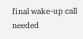final wake-up call needed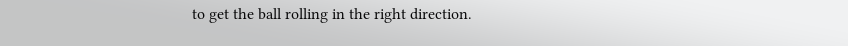to get the ball rolling in the right direction.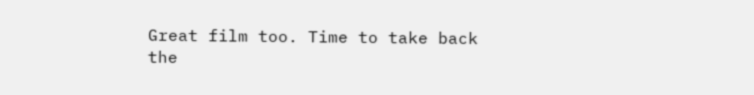Great film too. Time to take back the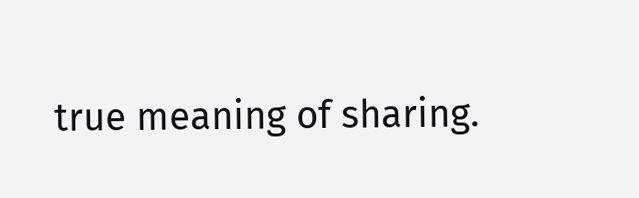true meaning of sharing.